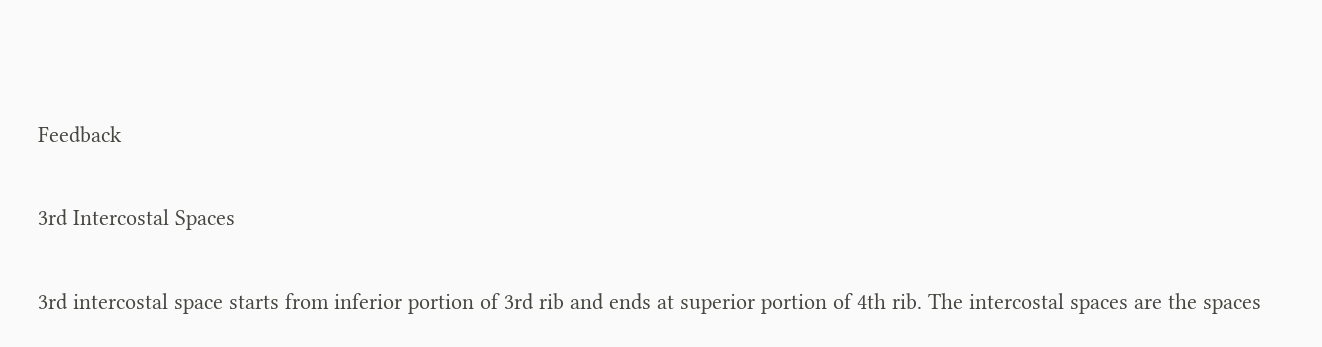Feedback

3rd Intercostal Spaces

3rd intercostal space starts from inferior portion of 3rd rib and ends at superior portion of 4th rib. The intercostal spaces are the spaces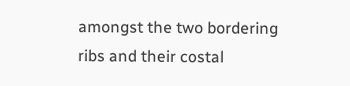amongst the two bordering ribs and their costal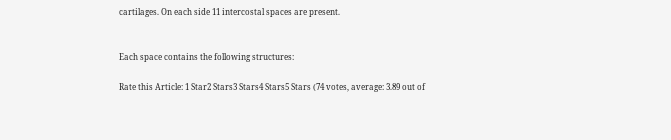cartilages. On each side 11 intercostal spaces are present.


Each space contains the following structures:

Rate this Article: 1 Star2 Stars3 Stars4 Stars5 Stars (74 votes, average: 3.89 out of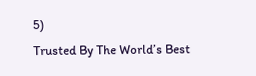5)
Trusted By The World’s Best